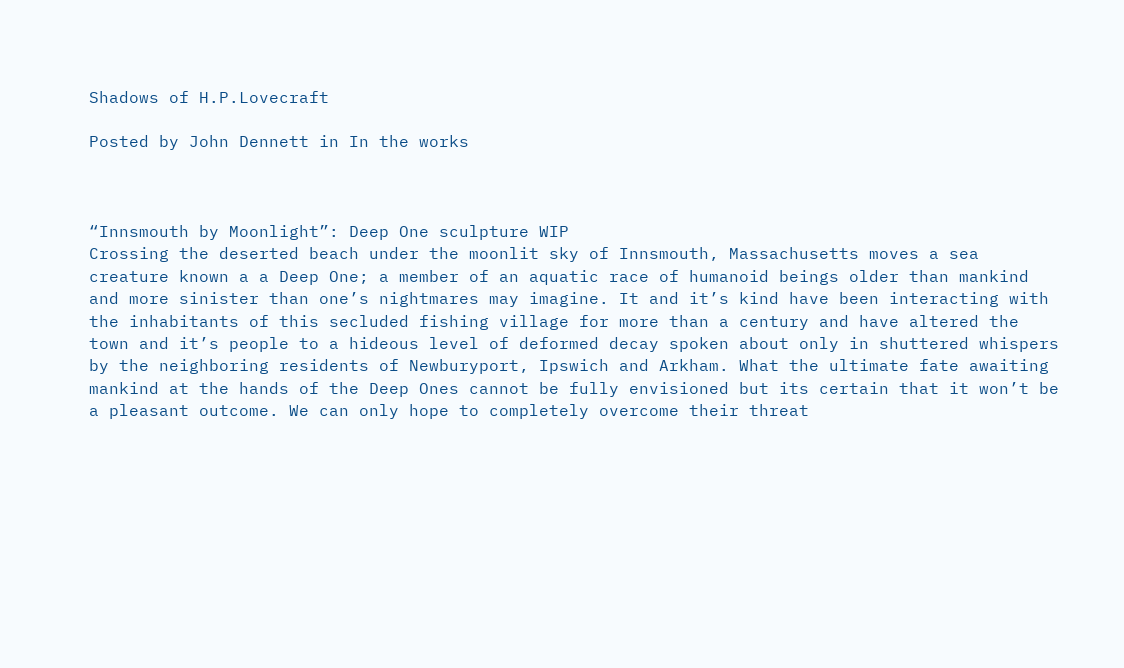Shadows of H.P.Lovecraft

Posted by John Dennett in In the works



“Innsmouth by Moonlight”: Deep One sculpture WIP
Crossing the deserted beach under the moonlit sky of Innsmouth, Massachusetts moves a sea creature known a a Deep One; a member of an aquatic race of humanoid beings older than mankind and more sinister than one’s nightmares may imagine. It and it’s kind have been interacting with the inhabitants of this secluded fishing village for more than a century and have altered the town and it’s people to a hideous level of deformed decay spoken about only in shuttered whispers by the neighboring residents of Newburyport, Ipswich and Arkham. What the ultimate fate awaiting mankind at the hands of the Deep Ones cannot be fully envisioned but its certain that it won’t be a pleasant outcome. We can only hope to completely overcome their threat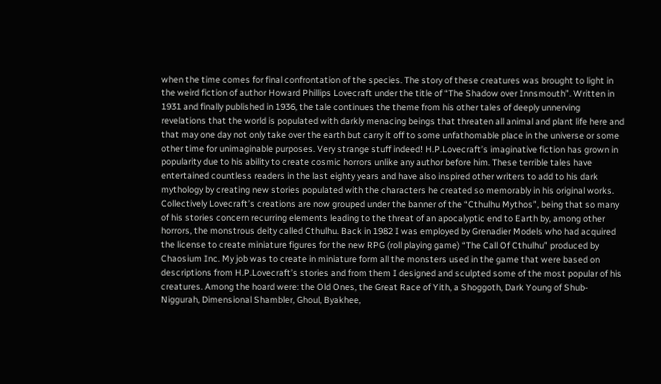when the time comes for final confrontation of the species. The story of these creatures was brought to light in the weird fiction of author Howard Phillips Lovecraft under the title of “The Shadow over Innsmouth”. Written in 1931 and finally published in 1936, the tale continues the theme from his other tales of deeply unnerving revelations that the world is populated with darkly menacing beings that threaten all animal and plant life here and that may one day not only take over the earth but carry it off to some unfathomable place in the universe or some other time for unimaginable purposes. Very strange stuff indeed! H.P.Lovecraft’s imaginative fiction has grown in popularity due to his ability to create cosmic horrors unlike any author before him. These terrible tales have entertained countless readers in the last eighty years and have also inspired other writers to add to his dark mythology by creating new stories populated with the characters he created so memorably in his original works. Collectively Lovecraft’s creations are now grouped under the banner of the “Cthulhu Mythos”, being that so many of his stories concern recurring elements leading to the threat of an apocalyptic end to Earth by, among other horrors, the monstrous deity called Cthulhu. Back in 1982 I was employed by Grenadier Models who had acquired the license to create miniature figures for the new RPG (roll playing game) “The Call Of Cthulhu” produced by Chaosium Inc. My job was to create in miniature form all the monsters used in the game that were based on descriptions from H.P.Lovecraft’s stories and from them I designed and sculpted some of the most popular of his creatures. Among the hoard were: the Old Ones, the Great Race of Yith, a Shoggoth, Dark Young of Shub-Niggurah, Dimensional Shambler, Ghoul, Byakhee,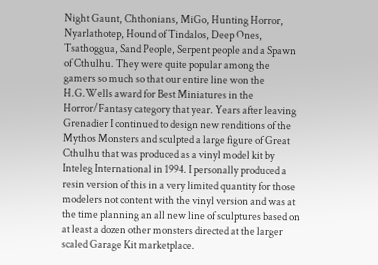Night Gaunt, Chthonians, MiGo, Hunting Horror, Nyarlathotep, Hound of Tindalos, Deep Ones, Tsathoggua, Sand People, Serpent people and a Spawn of Cthulhu. They were quite popular among the gamers so much so that our entire line won the H.G.Wells award for Best Miniatures in the Horror/Fantasy category that year. Years after leaving Grenadier I continued to design new renditions of the Mythos Monsters and sculpted a large figure of Great Cthulhu that was produced as a vinyl model kit by Inteleg International in 1994. I personally produced a resin version of this in a very limited quantity for those modelers not content with the vinyl version and was at the time planning an all new line of sculptures based on at least a dozen other monsters directed at the larger scaled Garage Kit marketplace.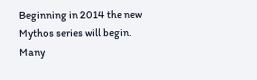Beginning in 2014 the new Mythos series will begin. Many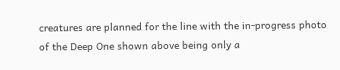creatures are planned for the line with the in-progress photo of the Deep One shown above being only a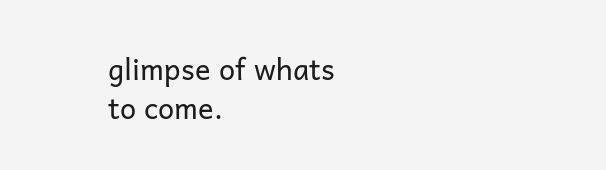glimpse of whats to come.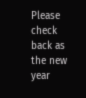Please check back as the new year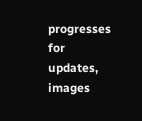progresses for updates, images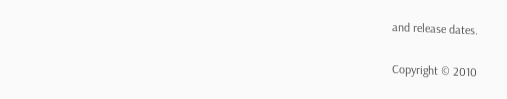and release dates.

Copyright © 2010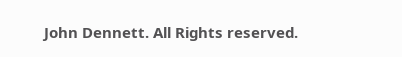John Dennett. All Rights reserved.